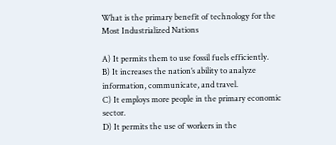What is the primary benefit of technology for the Most Industrialized Nations

A) It permits them to use fossil fuels efficiently.
B) It increases the nation’s ability to analyze information, communicate, and travel.
C) It employs more people in the primary economic sector.
D) It permits the use of workers in the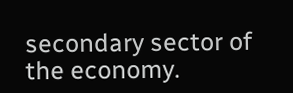secondary sector of the economy.